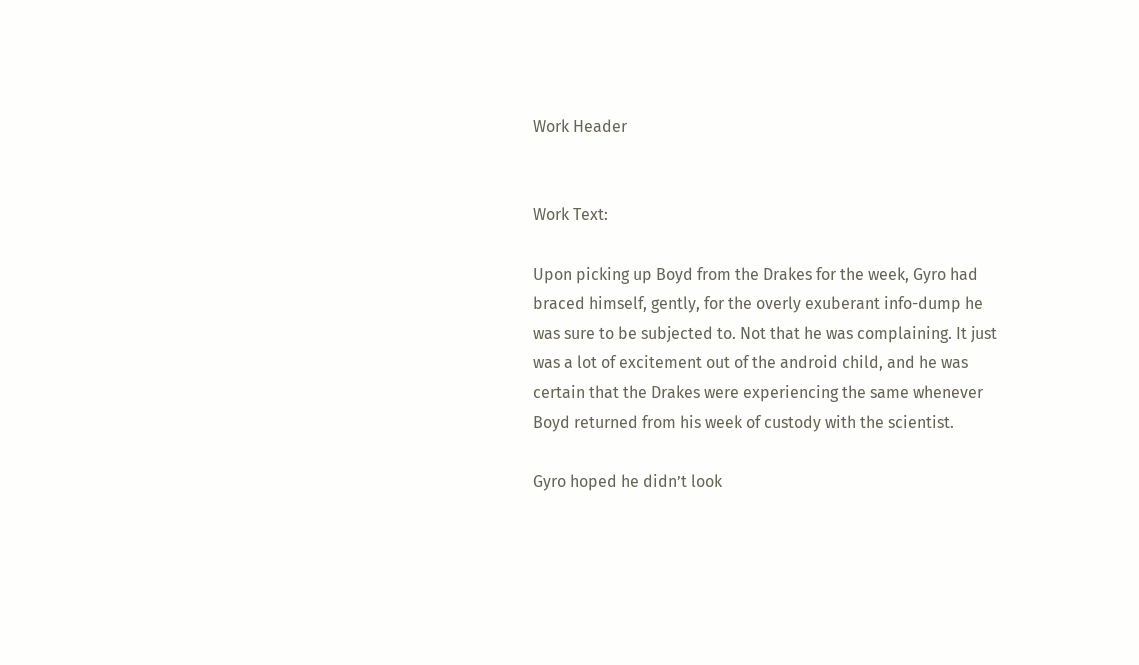Work Header


Work Text:

Upon picking up Boyd from the Drakes for the week, Gyro had braced himself, gently, for the overly exuberant info-dump he was sure to be subjected to. Not that he was complaining. It just was a lot of excitement out of the android child, and he was certain that the Drakes were experiencing the same whenever Boyd returned from his week of custody with the scientist.

Gyro hoped he didn’t look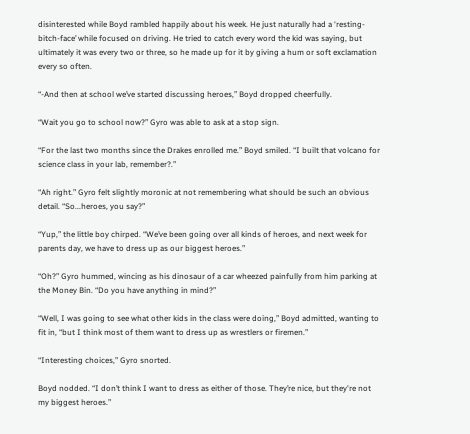disinterested while Boyd rambled happily about his week. He just naturally had a ‘resting-bitch-face’ while focused on driving. He tried to catch every word the kid was saying, but ultimately it was every two or three, so he made up for it by giving a hum or soft exclamation every so often.

“-And then at school we’ve started discussing heroes,” Boyd dropped cheerfully.

“Wait you go to school now?” Gyro was able to ask at a stop sign.

“For the last two months since the Drakes enrolled me.” Boyd smiled. “I built that volcano for science class in your lab, remember?.”

“Ah right.” Gyro felt slightly moronic at not remembering what should be such an obvious detail. “So...heroes, you say?”

“Yup,” the little boy chirped. “We’ve been going over all kinds of heroes, and next week for parents day, we have to dress up as our biggest heroes.”

“Oh?” Gyro hummed, wincing as his dinosaur of a car wheezed painfully from him parking at the Money Bin. “Do you have anything in mind?”

“Well, I was going to see what other kids in the class were doing,” Boyd admitted, wanting to fit in, “but I think most of them want to dress up as wrestlers or firemen.”

“Interesting choices,” Gyro snorted.

Boyd nodded. “I don’t think I want to dress as either of those. They’re nice, but they're not my biggest heroes.”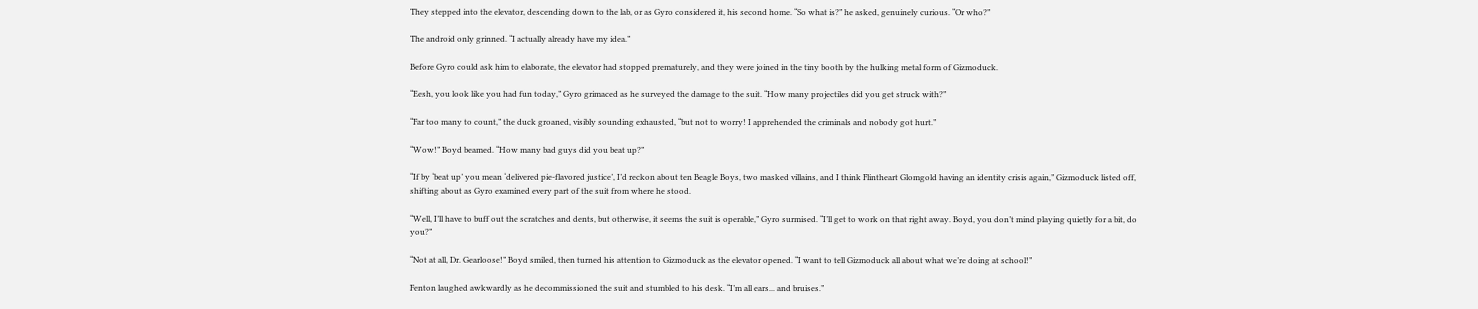They stepped into the elevator, descending down to the lab, or as Gyro considered it, his second home. “So what is?” he asked, genuinely curious. “Or who?”

The android only grinned. “I actually already have my idea.”

Before Gyro could ask him to elaborate, the elevator had stopped prematurely, and they were joined in the tiny booth by the hulking metal form of Gizmoduck.

“Eesh, you look like you had fun today,” Gyro grimaced as he surveyed the damage to the suit. “How many projectiles did you get struck with?”

“Far too many to count,” the duck groaned, visibly sounding exhausted, “but not to worry! I apprehended the criminals and nobody got hurt.”

“Wow!” Boyd beamed. “How many bad guys did you beat up?”

“If by ‘beat up’ you mean ‘delivered pie-flavored justice’, I’d reckon about ten Beagle Boys, two masked villains, and I think Flintheart Glomgold having an identity crisis again,” Gizmoduck listed off, shifting about as Gyro examined every part of the suit from where he stood.

“Well, I’ll have to buff out the scratches and dents, but otherwise, it seems the suit is operable,” Gyro surmised. “I’ll get to work on that right away. Boyd, you don’t mind playing quietly for a bit, do you?”

“Not at all, Dr. Gearloose!” Boyd smiled, then turned his attention to Gizmoduck as the elevator opened. “I want to tell Gizmoduck all about what we’re doing at school!”

Fenton laughed awkwardly as he decommissioned the suit and stumbled to his desk. “I’m all ears... and bruises.”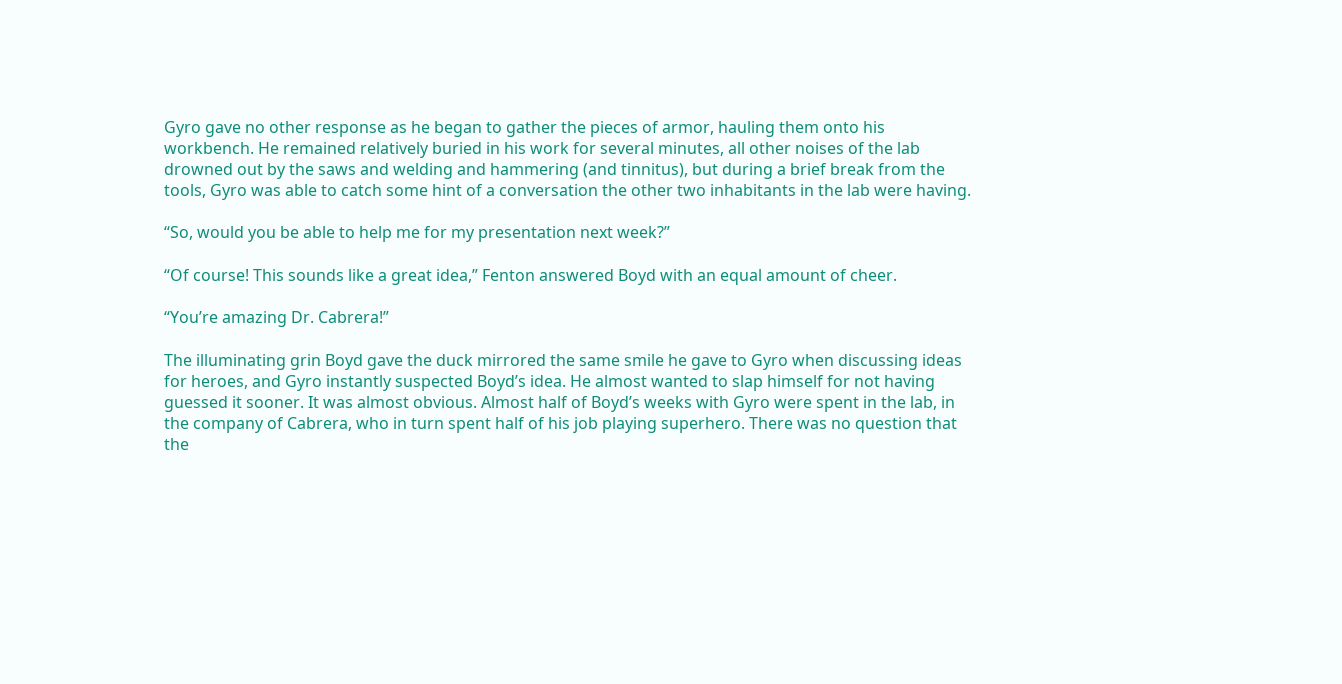Gyro gave no other response as he began to gather the pieces of armor, hauling them onto his workbench. He remained relatively buried in his work for several minutes, all other noises of the lab drowned out by the saws and welding and hammering (and tinnitus), but during a brief break from the tools, Gyro was able to catch some hint of a conversation the other two inhabitants in the lab were having.

“So, would you be able to help me for my presentation next week?”

“Of course! This sounds like a great idea,” Fenton answered Boyd with an equal amount of cheer.

“You’re amazing Dr. Cabrera!”

The illuminating grin Boyd gave the duck mirrored the same smile he gave to Gyro when discussing ideas for heroes, and Gyro instantly suspected Boyd’s idea. He almost wanted to slap himself for not having guessed it sooner. It was almost obvious. Almost half of Boyd’s weeks with Gyro were spent in the lab, in the company of Cabrera, who in turn spent half of his job playing superhero. There was no question that the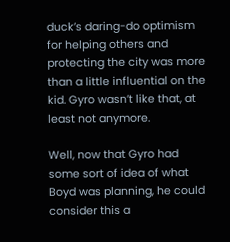duck’s daring-do optimism for helping others and protecting the city was more than a little influential on the kid. Gyro wasn’t like that, at least not anymore.

Well, now that Gyro had some sort of idea of what Boyd was planning, he could consider this a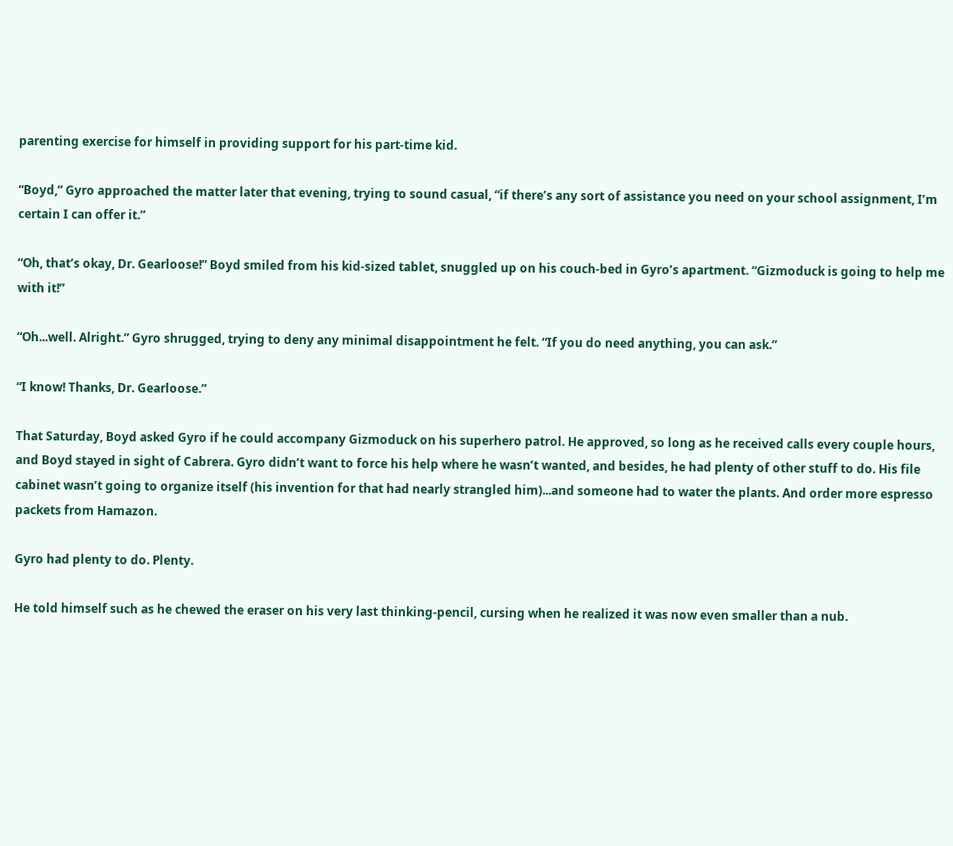parenting exercise for himself in providing support for his part-time kid.

“Boyd,” Gyro approached the matter later that evening, trying to sound casual, “if there’s any sort of assistance you need on your school assignment, I’m certain I can offer it.”

“Oh, that’s okay, Dr. Gearloose!” Boyd smiled from his kid-sized tablet, snuggled up on his couch-bed in Gyro’s apartment. “Gizmoduck is going to help me with it!”

“Oh...well. Alright.” Gyro shrugged, trying to deny any minimal disappointment he felt. “If you do need anything, you can ask.”

“I know! Thanks, Dr. Gearloose.”

That Saturday, Boyd asked Gyro if he could accompany Gizmoduck on his superhero patrol. He approved, so long as he received calls every couple hours, and Boyd stayed in sight of Cabrera. Gyro didn’t want to force his help where he wasn’t wanted, and besides, he had plenty of other stuff to do. His file cabinet wasn’t going to organize itself (his invention for that had nearly strangled him)...and someone had to water the plants. And order more espresso packets from Hamazon.

Gyro had plenty to do. Plenty.

He told himself such as he chewed the eraser on his very last thinking-pencil, cursing when he realized it was now even smaller than a nub.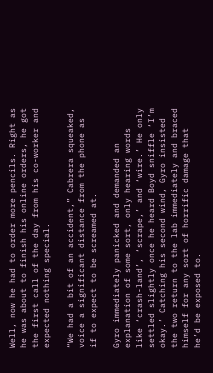Well, now he had to order more pencils. Right as he was about to finish his online orders, he got the first call of the day from his co-worker and expected nothing special.

“We had a bit of an accident,” Cabrera squeaked, voice a significant distance from the phone as if to expect to be screamed at.

Gyro immediately panicked and demanded an explanation of some sort, only hearing words like ‘crash-land’, ‘scrape,’ and ‘wire.’ He only settled slightly once he heard Boyd sniffle ‘I’m okay.’ Catching his second wind, Gyro insisted the two return to the lab immediately and braced himself for any sort of horrific damage that he’d be exposed to.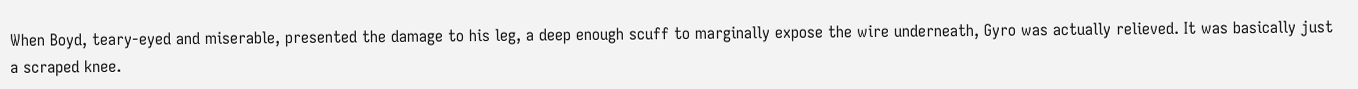When Boyd, teary-eyed and miserable, presented the damage to his leg, a deep enough scuff to marginally expose the wire underneath, Gyro was actually relieved. It was basically just a scraped knee.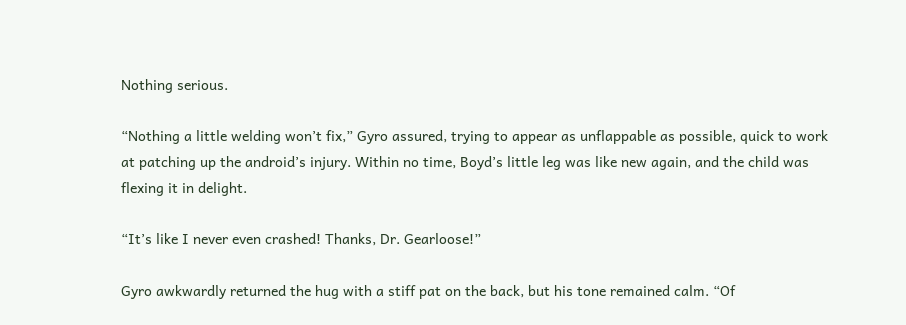Nothing serious.

“Nothing a little welding won’t fix,” Gyro assured, trying to appear as unflappable as possible, quick to work at patching up the android’s injury. Within no time, Boyd’s little leg was like new again, and the child was flexing it in delight.

“It’s like I never even crashed! Thanks, Dr. Gearloose!”

Gyro awkwardly returned the hug with a stiff pat on the back, but his tone remained calm. “Of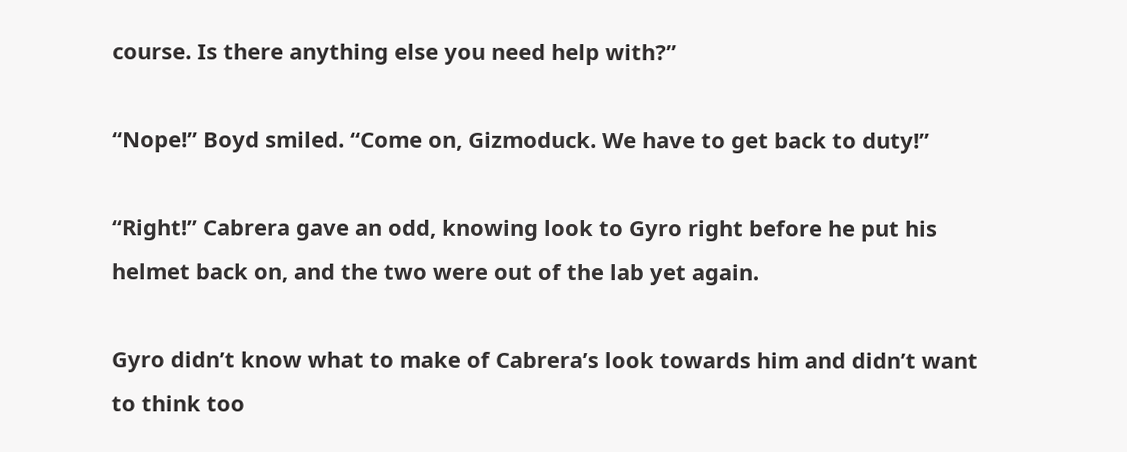course. Is there anything else you need help with?”

“Nope!” Boyd smiled. “Come on, Gizmoduck. We have to get back to duty!”

“Right!” Cabrera gave an odd, knowing look to Gyro right before he put his helmet back on, and the two were out of the lab yet again.

Gyro didn’t know what to make of Cabrera’s look towards him and didn’t want to think too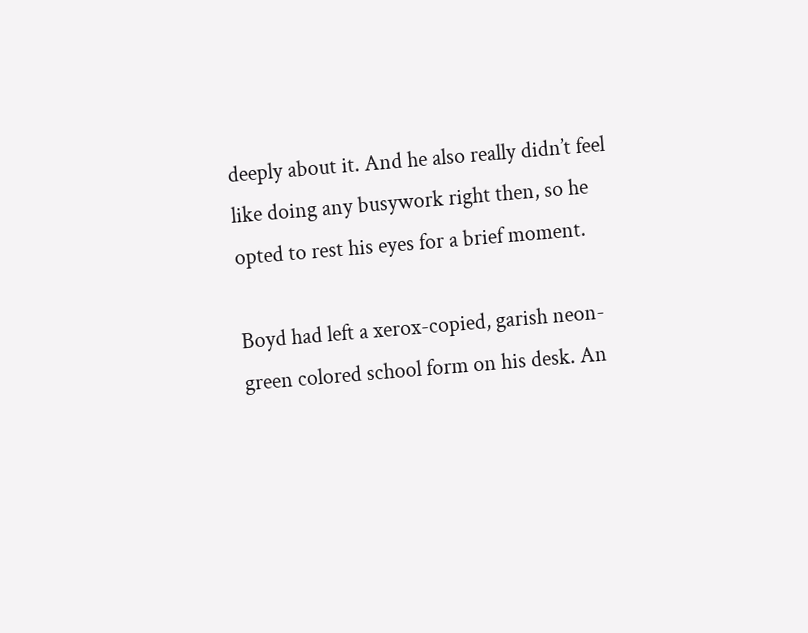deeply about it. And he also really didn’t feel like doing any busywork right then, so he opted to rest his eyes for a brief moment.

Boyd had left a xerox-copied, garish neon-green colored school form on his desk. An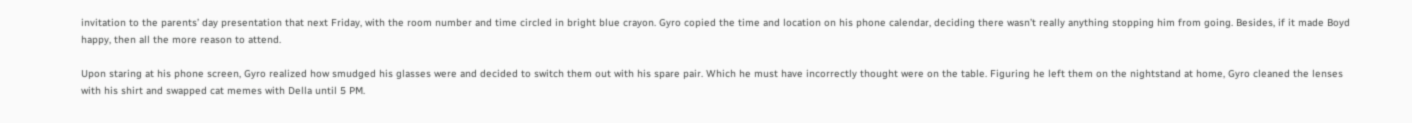invitation to the parents’ day presentation that next Friday, with the room number and time circled in bright blue crayon. Gyro copied the time and location on his phone calendar, deciding there wasn’t really anything stopping him from going. Besides, if it made Boyd happy, then all the more reason to attend.

Upon staring at his phone screen, Gyro realized how smudged his glasses were and decided to switch them out with his spare pair. Which he must have incorrectly thought were on the table. Figuring he left them on the nightstand at home, Gyro cleaned the lenses with his shirt and swapped cat memes with Della until 5 PM.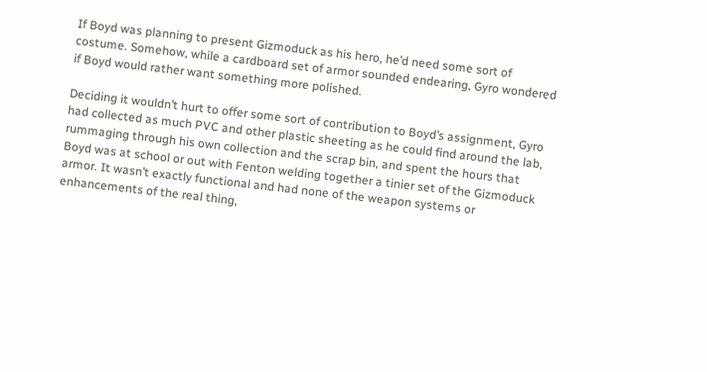If Boyd was planning to present Gizmoduck as his hero, he’d need some sort of costume. Somehow, while a cardboard set of armor sounded endearing, Gyro wondered if Boyd would rather want something more polished.

Deciding it wouldn’t hurt to offer some sort of contribution to Boyd’s assignment, Gyro had collected as much PVC and other plastic sheeting as he could find around the lab, rummaging through his own collection and the scrap bin, and spent the hours that Boyd was at school or out with Fenton welding together a tinier set of the Gizmoduck armor. It wasn’t exactly functional and had none of the weapon systems or enhancements of the real thing,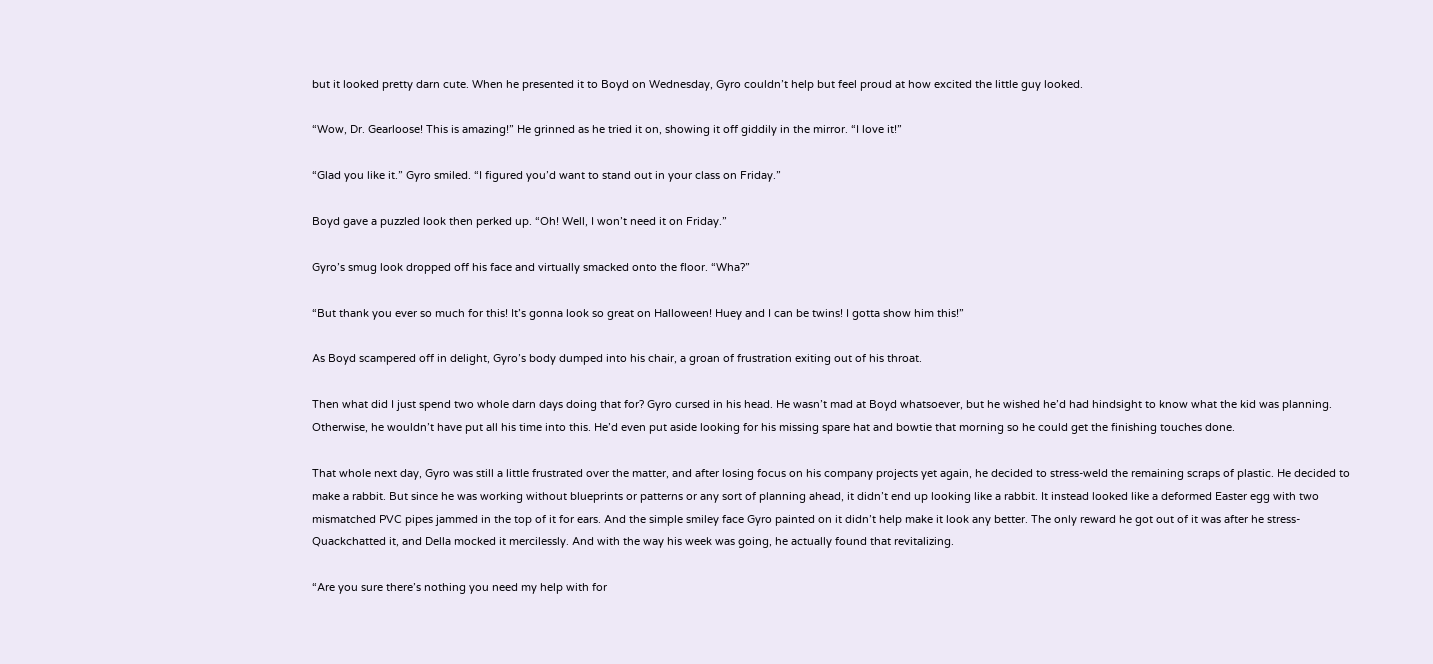but it looked pretty darn cute. When he presented it to Boyd on Wednesday, Gyro couldn’t help but feel proud at how excited the little guy looked.

“Wow, Dr. Gearloose! This is amazing!” He grinned as he tried it on, showing it off giddily in the mirror. “I love it!”

“Glad you like it.” Gyro smiled. “I figured you’d want to stand out in your class on Friday.”

Boyd gave a puzzled look then perked up. “Oh! Well, I won’t need it on Friday.”

Gyro’s smug look dropped off his face and virtually smacked onto the floor. “Wha?”

“But thank you ever so much for this! It’s gonna look so great on Halloween! Huey and I can be twins! I gotta show him this!”

As Boyd scampered off in delight, Gyro’s body dumped into his chair, a groan of frustration exiting out of his throat.

Then what did I just spend two whole darn days doing that for? Gyro cursed in his head. He wasn’t mad at Boyd whatsoever, but he wished he’d had hindsight to know what the kid was planning. Otherwise, he wouldn’t have put all his time into this. He’d even put aside looking for his missing spare hat and bowtie that morning so he could get the finishing touches done.

That whole next day, Gyro was still a little frustrated over the matter, and after losing focus on his company projects yet again, he decided to stress-weld the remaining scraps of plastic. He decided to make a rabbit. But since he was working without blueprints or patterns or any sort of planning ahead, it didn’t end up looking like a rabbit. It instead looked like a deformed Easter egg with two mismatched PVC pipes jammed in the top of it for ears. And the simple smiley face Gyro painted on it didn’t help make it look any better. The only reward he got out of it was after he stress-Quackchatted it, and Della mocked it mercilessly. And with the way his week was going, he actually found that revitalizing.

“Are you sure there’s nothing you need my help with for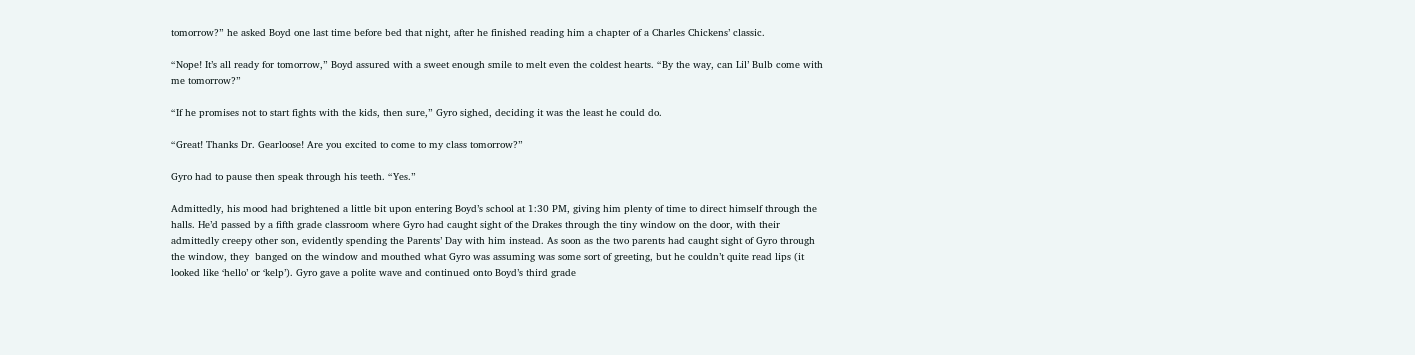tomorrow?” he asked Boyd one last time before bed that night, after he finished reading him a chapter of a Charles Chickens’ classic.

“Nope! It’s all ready for tomorrow,” Boyd assured with a sweet enough smile to melt even the coldest hearts. “By the way, can Lil’ Bulb come with me tomorrow?”

“If he promises not to start fights with the kids, then sure,” Gyro sighed, deciding it was the least he could do.

“Great! Thanks Dr. Gearloose! Are you excited to come to my class tomorrow?”

Gyro had to pause then speak through his teeth. “Yes.”

Admittedly, his mood had brightened a little bit upon entering Boyd’s school at 1:30 PM, giving him plenty of time to direct himself through the halls. He’d passed by a fifth grade classroom where Gyro had caught sight of the Drakes through the tiny window on the door, with their admittedly creepy other son, evidently spending the Parents’ Day with him instead. As soon as the two parents had caught sight of Gyro through the window, they  banged on the window and mouthed what Gyro was assuming was some sort of greeting, but he couldn’t quite read lips (it looked like ‘hello’ or ‘kelp’). Gyro gave a polite wave and continued onto Boyd’s third grade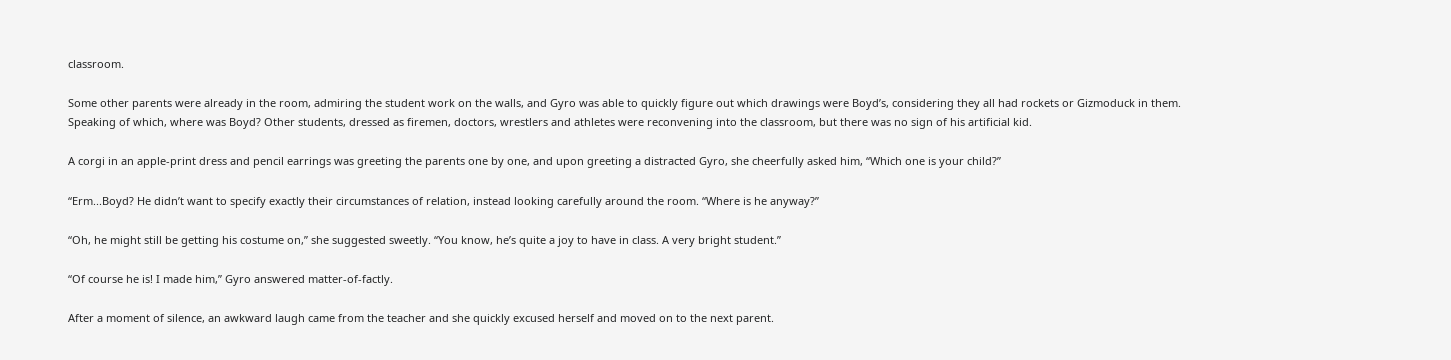classroom.

Some other parents were already in the room, admiring the student work on the walls, and Gyro was able to quickly figure out which drawings were Boyd’s, considering they all had rockets or Gizmoduck in them. Speaking of which, where was Boyd? Other students, dressed as firemen, doctors, wrestlers and athletes were reconvening into the classroom, but there was no sign of his artificial kid.

A corgi in an apple-print dress and pencil earrings was greeting the parents one by one, and upon greeting a distracted Gyro, she cheerfully asked him, “Which one is your child?”

“Erm...Boyd? He didn’t want to specify exactly their circumstances of relation, instead looking carefully around the room. “Where is he anyway?”

“Oh, he might still be getting his costume on,” she suggested sweetly. “You know, he’s quite a joy to have in class. A very bright student.”

“Of course he is! I made him,” Gyro answered matter-of-factly.

After a moment of silence, an awkward laugh came from the teacher and she quickly excused herself and moved on to the next parent.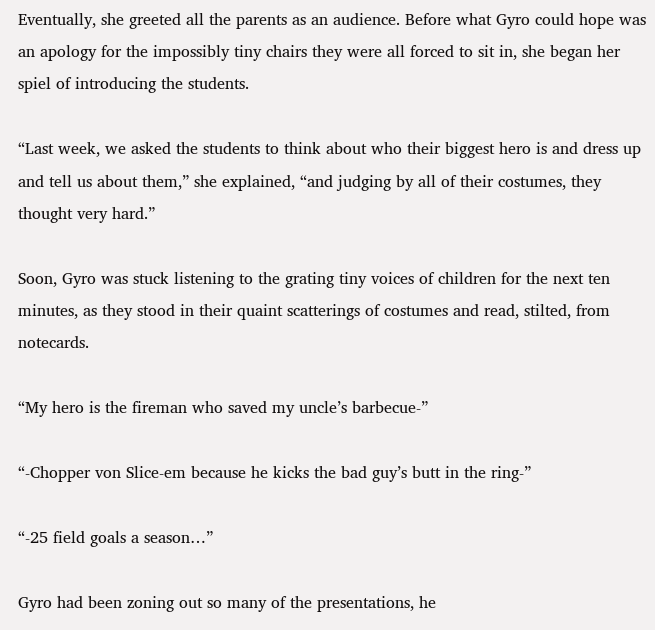Eventually, she greeted all the parents as an audience. Before what Gyro could hope was an apology for the impossibly tiny chairs they were all forced to sit in, she began her spiel of introducing the students.

“Last week, we asked the students to think about who their biggest hero is and dress up and tell us about them,” she explained, “and judging by all of their costumes, they thought very hard.”

Soon, Gyro was stuck listening to the grating tiny voices of children for the next ten minutes, as they stood in their quaint scatterings of costumes and read, stilted, from notecards.

“My hero is the fireman who saved my uncle’s barbecue-”

“-Chopper von Slice-em because he kicks the bad guy’s butt in the ring-”

“-25 field goals a season…”

Gyro had been zoning out so many of the presentations, he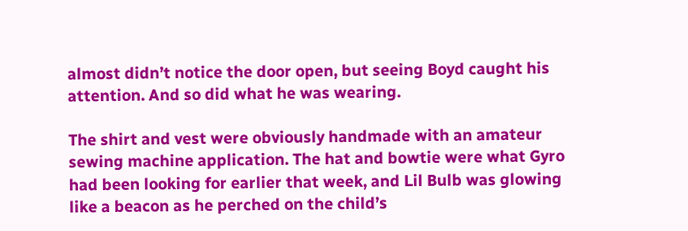almost didn’t notice the door open, but seeing Boyd caught his attention. And so did what he was wearing.

The shirt and vest were obviously handmade with an amateur sewing machine application. The hat and bowtie were what Gyro had been looking for earlier that week, and Lil Bulb was glowing like a beacon as he perched on the child’s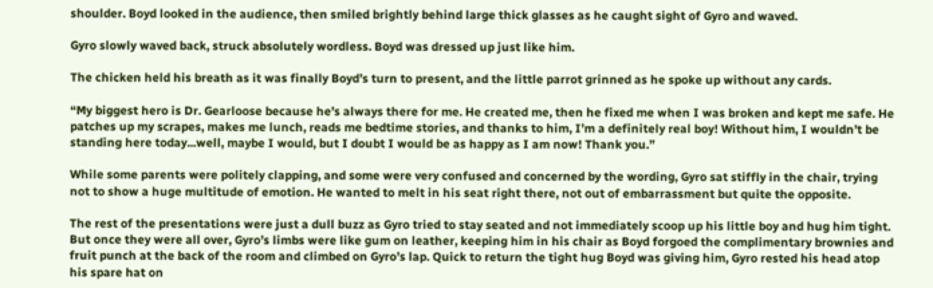shoulder. Boyd looked in the audience, then smiled brightly behind large thick glasses as he caught sight of Gyro and waved.

Gyro slowly waved back, struck absolutely wordless. Boyd was dressed up just like him.

The chicken held his breath as it was finally Boyd’s turn to present, and the little parrot grinned as he spoke up without any cards.

“My biggest hero is Dr. Gearloose because he’s always there for me. He created me, then he fixed me when I was broken and kept me safe. He patches up my scrapes, makes me lunch, reads me bedtime stories, and thanks to him, I’m a definitely real boy! Without him, I wouldn’t be standing here today...well, maybe I would, but I doubt I would be as happy as I am now! Thank you.”

While some parents were politely clapping, and some were very confused and concerned by the wording, Gyro sat stiffly in the chair, trying not to show a huge multitude of emotion. He wanted to melt in his seat right there, not out of embarrassment but quite the opposite.

The rest of the presentations were just a dull buzz as Gyro tried to stay seated and not immediately scoop up his little boy and hug him tight. But once they were all over, Gyro’s limbs were like gum on leather, keeping him in his chair as Boyd forgoed the complimentary brownies and fruit punch at the back of the room and climbed on Gyro’s lap. Quick to return the tight hug Boyd was giving him, Gyro rested his head atop his spare hat on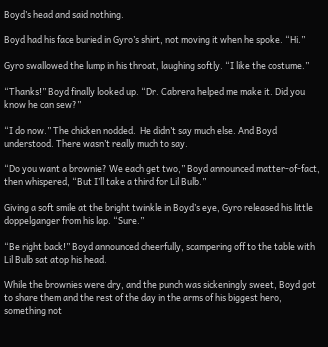Boyd’s head and said nothing.

Boyd had his face buried in Gyro’s shirt, not moving it when he spoke. “Hi.”

Gyro swallowed the lump in his throat, laughing softly. “I like the costume.”

“Thanks!” Boyd finally looked up. “Dr. Cabrera helped me make it. Did you know he can sew?”

“I do now.” The chicken nodded.  He didn’t say much else. And Boyd understood. There wasn’t really much to say.

“Do you want a brownie? We each get two,” Boyd announced matter-of-fact, then whispered, “But I’ll take a third for Lil Bulb.”

Giving a soft smile at the bright twinkle in Boyd’s eye, Gyro released his little doppelganger from his lap. “Sure.”

“Be right back!” Boyd announced cheerfully, scampering off to the table with Lil Bulb sat atop his head.

While the brownies were dry, and the punch was sickeningly sweet, Boyd got to share them and the rest of the day in the arms of his biggest hero, something not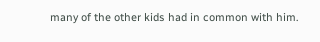many of the other kids had in common with him.